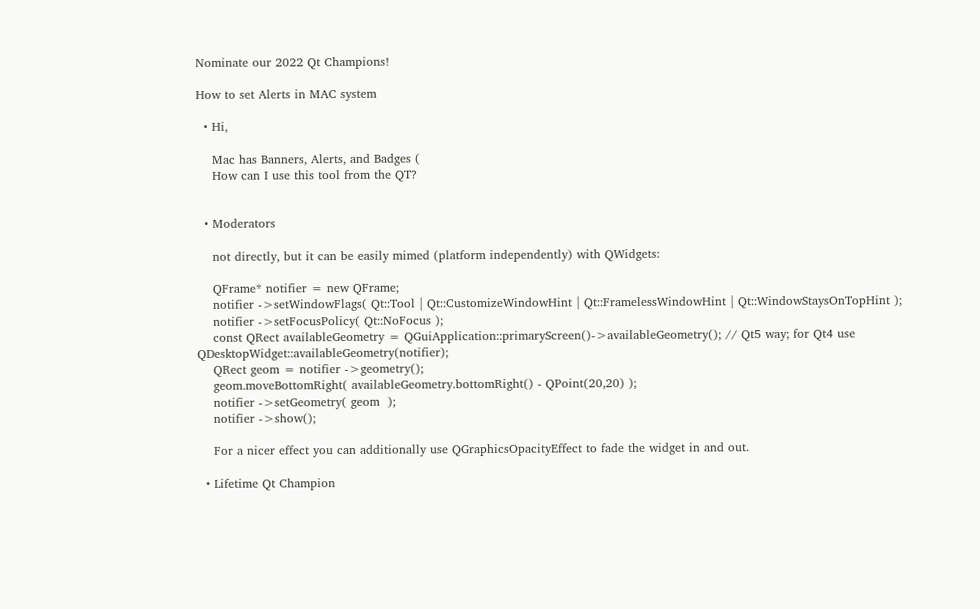Nominate our 2022 Qt Champions!

How to set Alerts in MAC system

  • Hi,

    Mac has Banners, Alerts, and Badges (
    How can I use this tool from the QT?


  • Moderators

    not directly, but it can be easily mimed (platform independently) with QWidgets:

    QFrame* notifier = new QFrame;
    notifier ->setWindowFlags( Qt::Tool | Qt::CustomizeWindowHint | Qt::FramelessWindowHint | Qt::WindowStaysOnTopHint );
    notifier ->setFocusPolicy( Qt::NoFocus );
    const QRect availableGeometry = QGuiApplication::primaryScreen()->availableGeometry(); // Qt5 way; for Qt4 use QDesktopWidget::availableGeometry(notifier);
    QRect geom = notifier ->geometry();
    geom.moveBottomRight( availableGeometry.bottomRight() - QPoint(20,20) );
    notifier ->setGeometry( geom  );
    notifier ->show();

    For a nicer effect you can additionally use QGraphicsOpacityEffect to fade the widget in and out.

  • Lifetime Qt Champion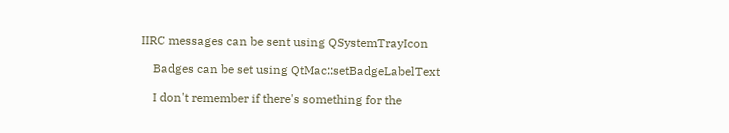IIRC messages can be sent using QSystemTrayIcon

    Badges can be set using QtMac::setBadgeLabelText

    I don't remember if there's something for the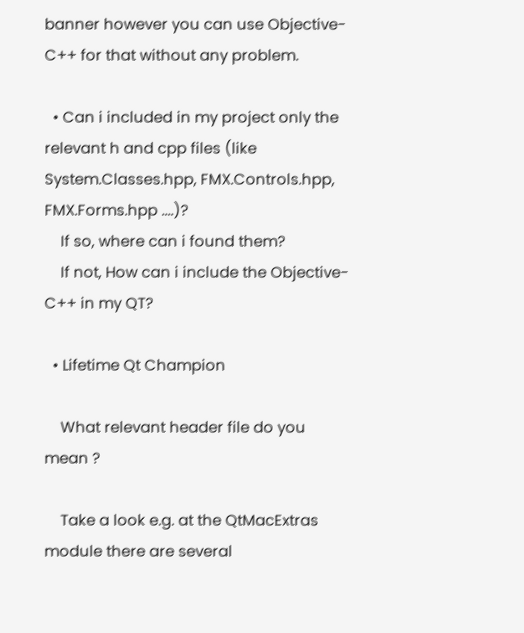banner however you can use Objective-C++ for that without any problem.

  • Can i included in my project only the relevant h and cpp files (like System.Classes.hpp, FMX.Controls.hpp, FMX.Forms.hpp ....)?
    If so, where can i found them?
    If not, How can i include the Objective-C++ in my QT?

  • Lifetime Qt Champion

    What relevant header file do you mean ?

    Take a look e.g. at the QtMacExtras module there are several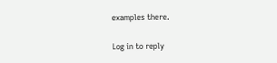examples there.

Log in to reply